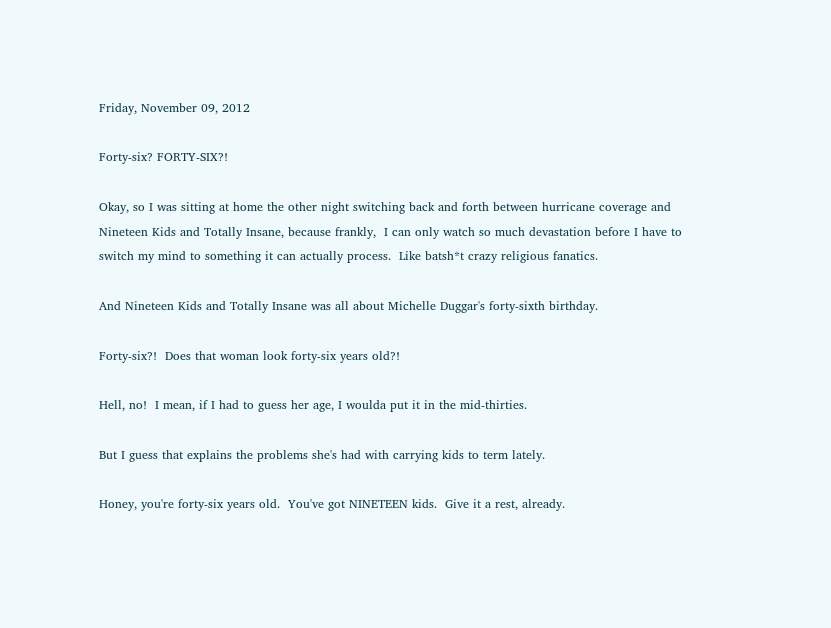Friday, November 09, 2012

Forty-six? FORTY-SIX?!

Okay, so I was sitting at home the other night switching back and forth between hurricane coverage and Nineteen Kids and Totally Insane, because frankly,  I can only watch so much devastation before I have to switch my mind to something it can actually process.  Like batsh*t crazy religious fanatics.

And Nineteen Kids and Totally Insane was all about Michelle Duggar's forty-sixth birthday.

Forty-six?!  Does that woman look forty-six years old?!

Hell, no!  I mean, if I had to guess her age, I woulda put it in the mid-thirties.

But I guess that explains the problems she's had with carrying kids to term lately.

Honey, you're forty-six years old.  You've got NINETEEN kids.  Give it a rest, already.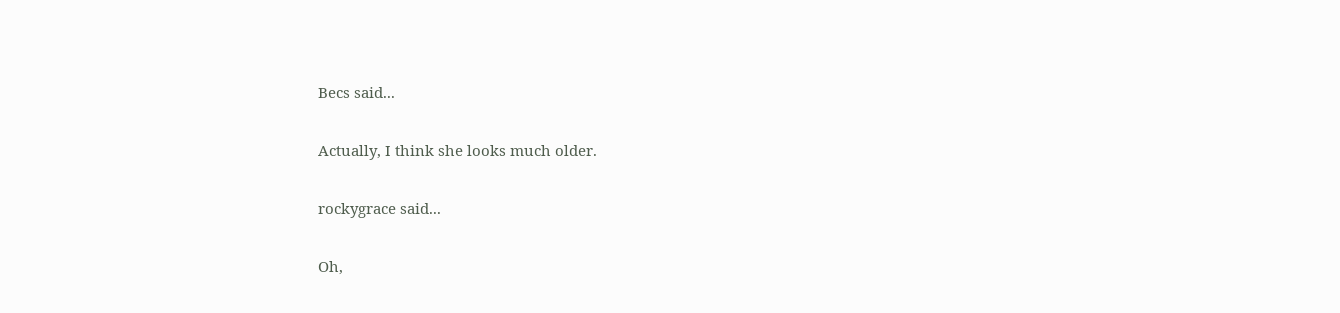Becs said...

Actually, I think she looks much older.

rockygrace said...

Oh,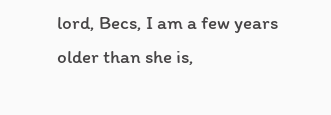lord, Becs, I am a few years older than she is,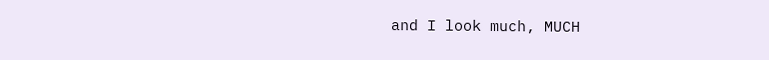and I look much, MUCH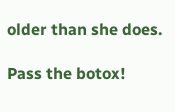older than she does.

Pass the botox!